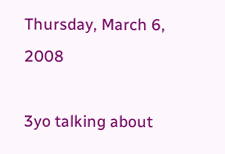Thursday, March 6, 2008

3yo talking about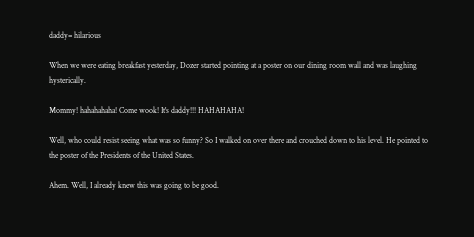daddy= hilarious

When we were eating breakfast yesterday, Dozer started pointing at a poster on our dining room wall and was laughing hysterically.

Mommy! hahahahaha! Come wook! It's daddy!!! HAHAHAHA!

Well, who could resist seeing what was so funny? So I walked on over there and crouched down to his level. He pointed to the poster of the Presidents of the United States.

Ahem. Well, I already knew this was going to be good.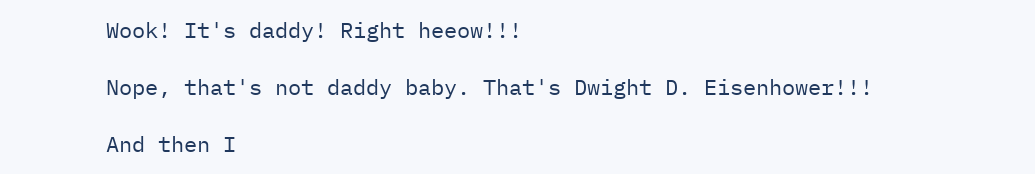Wook! It's daddy! Right heeow!!!

Nope, that's not daddy baby. That's Dwight D. Eisenhower!!!

And then I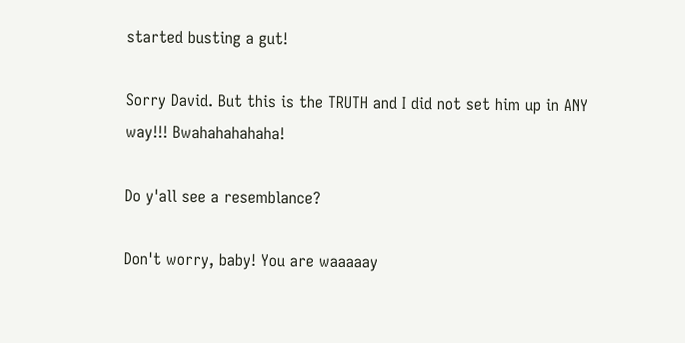started busting a gut!

Sorry David. But this is the TRUTH and I did not set him up in ANY way!!! Bwahahahahaha!

Do y'all see a resemblance?

Don't worry, baby! You are waaaaay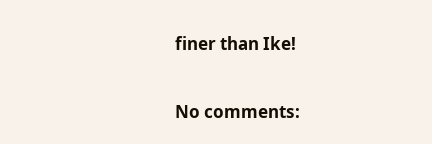finer than Ike!

No comments: